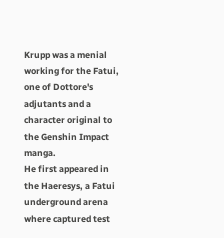Krupp was a menial working for the Fatui, one of Dottore's adjutants and a character original to the Genshin Impact manga.
He first appeared in the Haeresys, a Fatui underground arena where captured test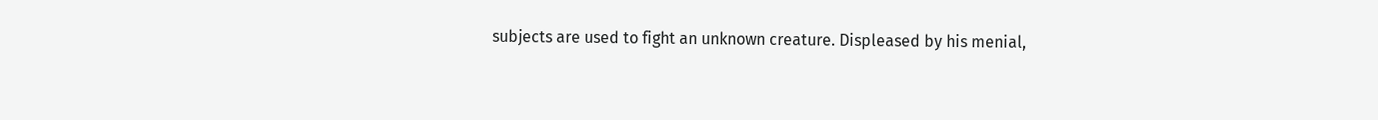subjects are used to fight an unknown creature. Displeased by his menial,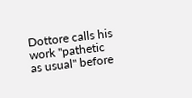Dottore calls his work "pathetic as usual" before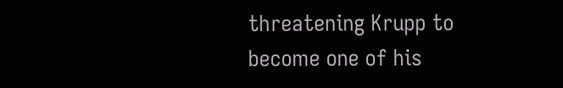threatening Krupp to become one of his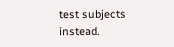test subjects instead.